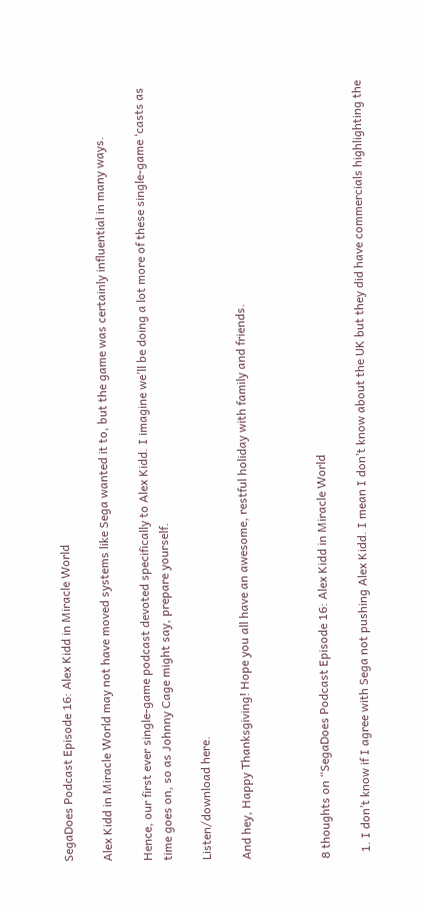SegaDoes Podcast Episode 16: Alex Kidd in Miracle World

Alex Kidd in Miracle World may not have moved systems like Sega wanted it to, but the game was certainly influential in many ways.

Hence, our first ever single-game podcast devoted specifically to Alex Kidd. I imagine we’ll be doing a lot more of these single-game ‘casts as time goes on, so as Johnny Cage might say, prepare yourself.

Listen/download here.

And hey, Happy Thanksgiving! Hope you all have an awesome, restful holiday with family and friends.



8 thoughts on “SegaDoes Podcast Episode 16: Alex Kidd in Miracle World

  1. I don’t know if I agree with Sega not pushing Alex Kidd. I mean I don’t know about the UK but they did have commercials highlighting the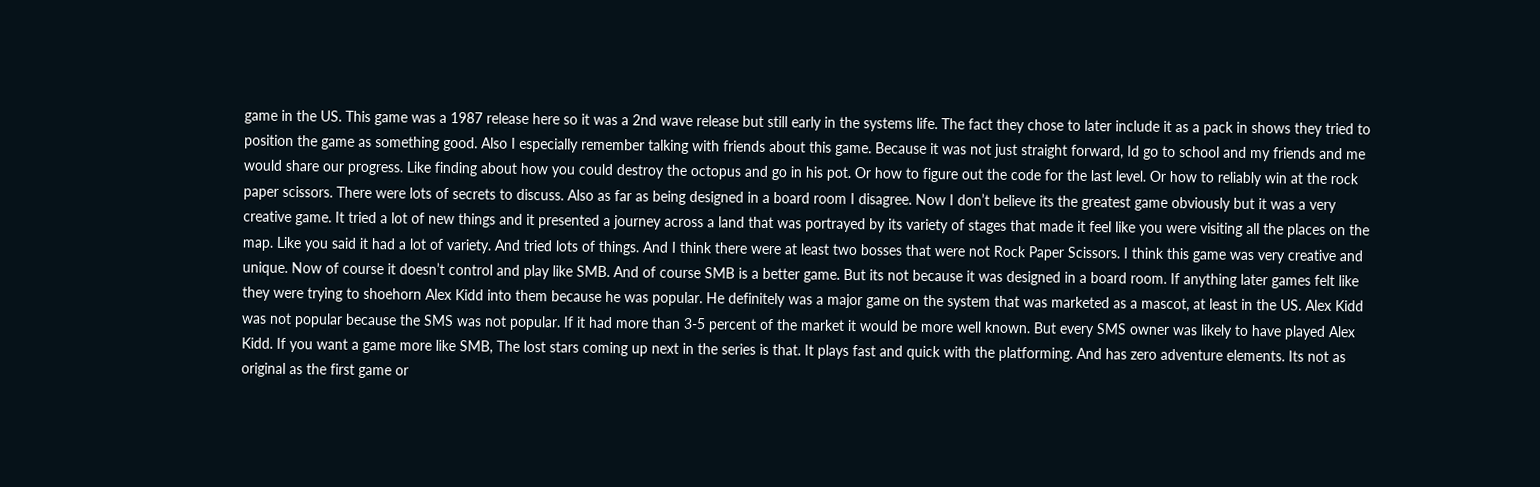game in the US. This game was a 1987 release here so it was a 2nd wave release but still early in the systems life. The fact they chose to later include it as a pack in shows they tried to position the game as something good. Also I especially remember talking with friends about this game. Because it was not just straight forward, Id go to school and my friends and me would share our progress. Like finding about how you could destroy the octopus and go in his pot. Or how to figure out the code for the last level. Or how to reliably win at the rock paper scissors. There were lots of secrets to discuss. Also as far as being designed in a board room I disagree. Now I don’t believe its the greatest game obviously but it was a very creative game. It tried a lot of new things and it presented a journey across a land that was portrayed by its variety of stages that made it feel like you were visiting all the places on the map. Like you said it had a lot of variety. And tried lots of things. And I think there were at least two bosses that were not Rock Paper Scissors. I think this game was very creative and unique. Now of course it doesn’t control and play like SMB. And of course SMB is a better game. But its not because it was designed in a board room. If anything later games felt like they were trying to shoehorn Alex Kidd into them because he was popular. He definitely was a major game on the system that was marketed as a mascot, at least in the US. Alex Kidd was not popular because the SMS was not popular. If it had more than 3-5 percent of the market it would be more well known. But every SMS owner was likely to have played Alex Kidd. If you want a game more like SMB, The lost stars coming up next in the series is that. It plays fast and quick with the platforming. And has zero adventure elements. Its not as original as the first game or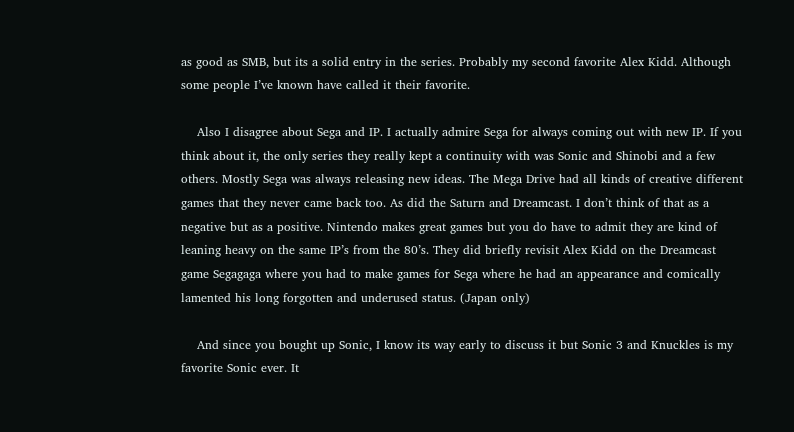as good as SMB, but its a solid entry in the series. Probably my second favorite Alex Kidd. Although some people I’ve known have called it their favorite.

    Also I disagree about Sega and IP. I actually admire Sega for always coming out with new IP. If you think about it, the only series they really kept a continuity with was Sonic and Shinobi and a few others. Mostly Sega was always releasing new ideas. The Mega Drive had all kinds of creative different games that they never came back too. As did the Saturn and Dreamcast. I don’t think of that as a negative but as a positive. Nintendo makes great games but you do have to admit they are kind of leaning heavy on the same IP’s from the 80’s. They did briefly revisit Alex Kidd on the Dreamcast game Segagaga where you had to make games for Sega where he had an appearance and comically lamented his long forgotten and underused status. (Japan only)

    And since you bought up Sonic, I know its way early to discuss it but Sonic 3 and Knuckles is my favorite Sonic ever. It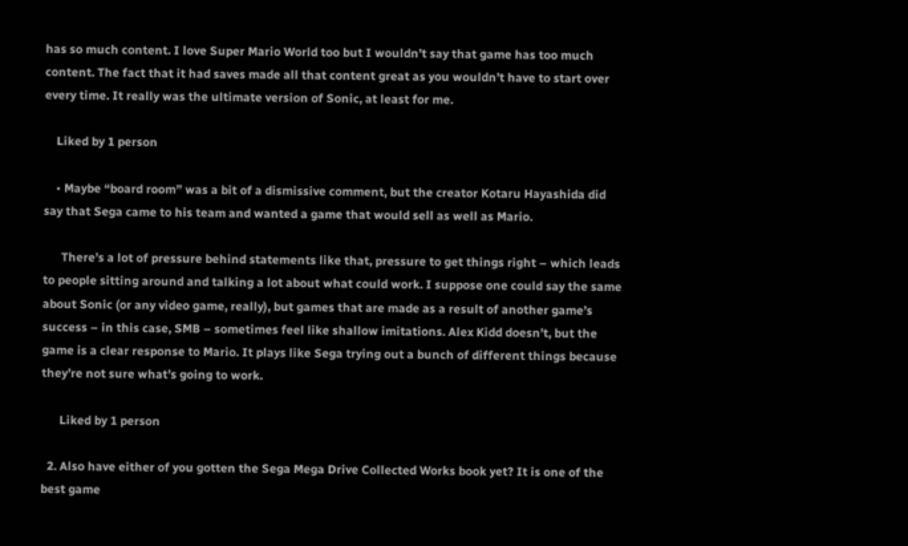has so much content. I love Super Mario World too but I wouldn’t say that game has too much content. The fact that it had saves made all that content great as you wouldn’t have to start over every time. It really was the ultimate version of Sonic, at least for me.

    Liked by 1 person

    • Maybe “board room” was a bit of a dismissive comment, but the creator Kotaru Hayashida did say that Sega came to his team and wanted a game that would sell as well as Mario.

      There’s a lot of pressure behind statements like that, pressure to get things right – which leads to people sitting around and talking a lot about what could work. I suppose one could say the same about Sonic (or any video game, really), but games that are made as a result of another game’s success – in this case, SMB – sometimes feel like shallow imitations. Alex Kidd doesn’t, but the game is a clear response to Mario. It plays like Sega trying out a bunch of different things because they’re not sure what’s going to work.

      Liked by 1 person

  2. Also have either of you gotten the Sega Mega Drive Collected Works book yet? It is one of the best game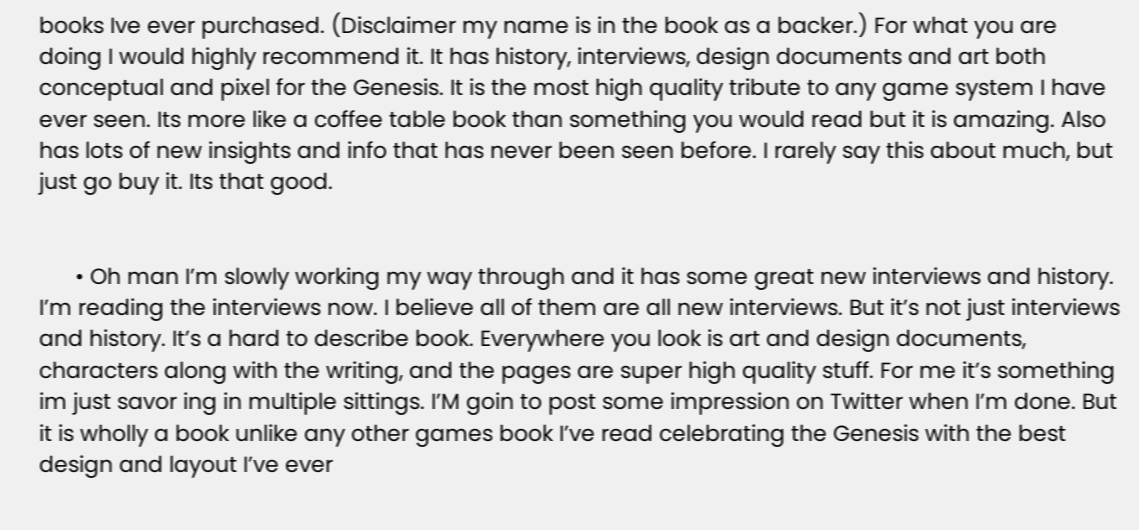books Ive ever purchased. (Disclaimer my name is in the book as a backer.) For what you are doing I would highly recommend it. It has history, interviews, design documents and art both conceptual and pixel for the Genesis. It is the most high quality tribute to any game system I have ever seen. Its more like a coffee table book than something you would read but it is amazing. Also has lots of new insights and info that has never been seen before. I rarely say this about much, but just go buy it. Its that good.


      • Oh man I’m slowly working my way through and it has some great new interviews and history. I’m reading the interviews now. I believe all of them are all new interviews. But it’s not just interviews and history. It’s a hard to describe book. Everywhere you look is art and design documents, characters along with the writing, and the pages are super high quality stuff. For me it’s something im just savor ing in multiple sittings. I’M goin to post some impression on Twitter when I’m done. But it is wholly a book unlike any other games book I’ve read celebrating the Genesis with the best design and layout I’ve ever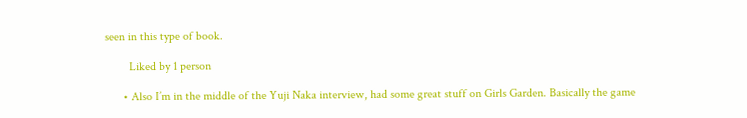seen in this type of book.

        Liked by 1 person

      • Also I’m in the middle of the Yuji Naka interview, had some great stuff on Girls Garden. Basically the game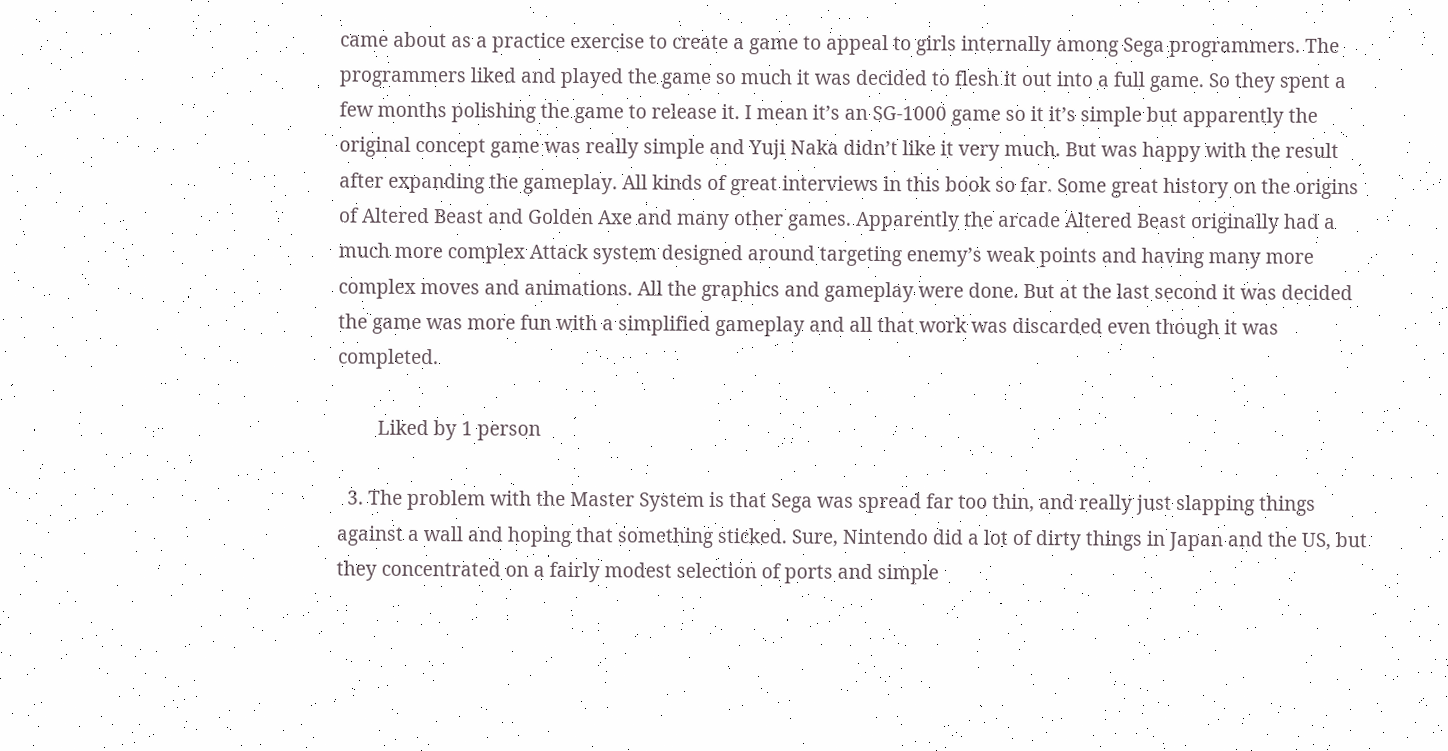came about as a practice exercise to create a game to appeal to girls internally among Sega programmers. The programmers liked and played the game so much it was decided to flesh it out into a full game. So they spent a few months polishing the game to release it. I mean it’s an SG-1000 game so it it’s simple but apparently the original concept game was really simple and Yuji Naka didn’t like it very much. But was happy with the result after expanding the gameplay. All kinds of great interviews in this book so far. Some great history on the origins of Altered Beast and Golden Axe and many other games. Apparently the arcade Altered Beast originally had a much more complex Attack system designed around targeting enemy’s weak points and having many more complex moves and animations. All the graphics and gameplay were done. But at the last second it was decided the game was more fun with a simplified gameplay and all that work was discarded even though it was completed.

        Liked by 1 person

  3. The problem with the Master System is that Sega was spread far too thin, and really just slapping things against a wall and hoping that something sticked. Sure, Nintendo did a lot of dirty things in Japan and the US, but they concentrated on a fairly modest selection of ports and simple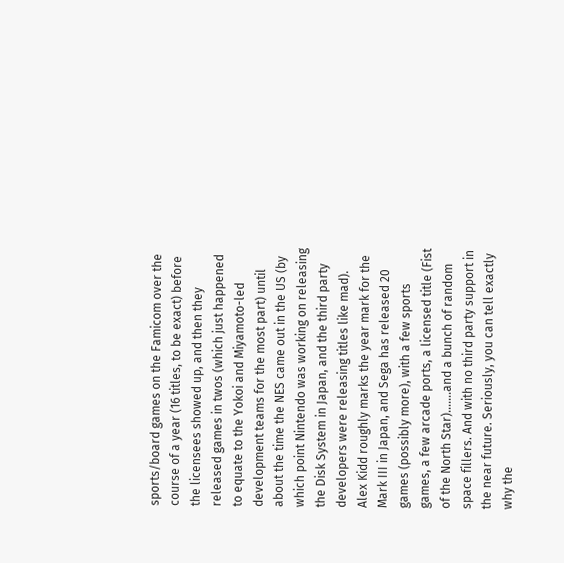sports/board games on the Famicom over the course of a year (16 titles, to be exact) before the licensees showed up, and then they released games in twos (which just happened to equate to the Yokoi and Miyamoto-led development teams for the most part) until about the time the NES came out in the US (by which point Nintendo was working on releasing the Disk System in Japan, and the third party developers were releasing titles like mad). Alex Kidd roughly marks the year mark for the Mark III in Japan, and Sega has released 20 games (possibly more), with a few sports games, a few arcade ports, a licensed title (Fist of the North Star)…….and a bunch of random space fillers. And with no third party support in the near future. Seriously, you can tell exactly why the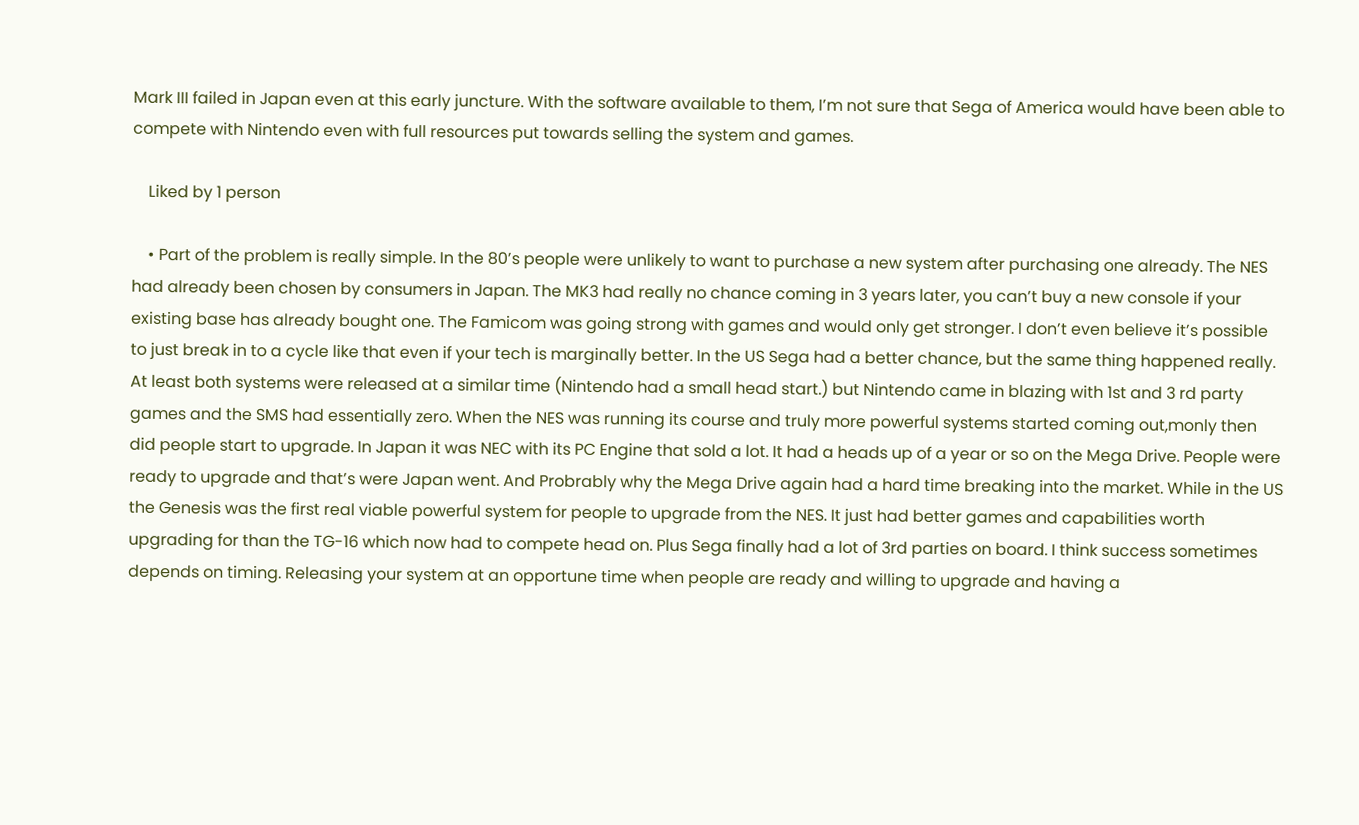Mark III failed in Japan even at this early juncture. With the software available to them, I’m not sure that Sega of America would have been able to compete with Nintendo even with full resources put towards selling the system and games.

    Liked by 1 person

    • Part of the problem is really simple. In the 80’s people were unlikely to want to purchase a new system after purchasing one already. The NES had already been chosen by consumers in Japan. The MK3 had really no chance coming in 3 years later, you can’t buy a new console if your existing base has already bought one. The Famicom was going strong with games and would only get stronger. I don’t even believe it’s possible to just break in to a cycle like that even if your tech is marginally better. In the US Sega had a better chance, but the same thing happened really. At least both systems were released at a similar time (Nintendo had a small head start.) but Nintendo came in blazing with 1st and 3 rd party games and the SMS had essentially zero. When the NES was running its course and truly more powerful systems started coming out,monly then did people start to upgrade. In Japan it was NEC with its PC Engine that sold a lot. It had a heads up of a year or so on the Mega Drive. People were ready to upgrade and that’s were Japan went. And Probrably why the Mega Drive again had a hard time breaking into the market. While in the US the Genesis was the first real viable powerful system for people to upgrade from the NES. It just had better games and capabilities worth upgrading for than the TG-16 which now had to compete head on. Plus Sega finally had a lot of 3rd parties on board. I think success sometimes depends on timing. Releasing your system at an opportune time when people are ready and willing to upgrade and having a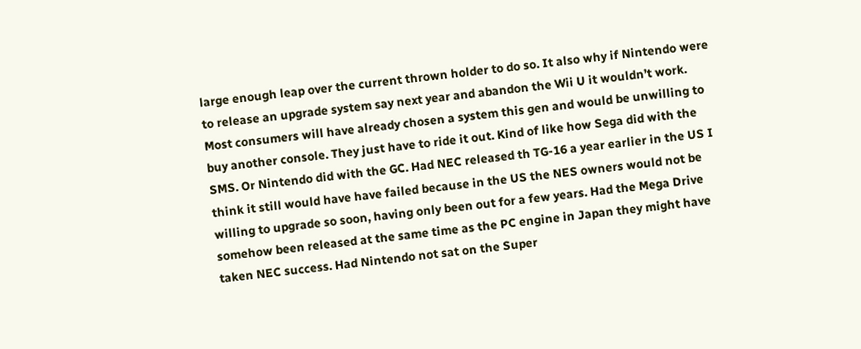large enough leap over the current thrown holder to do so. It also why if Nintendo were to release an upgrade system say next year and abandon the Wii U it wouldn’t work. Most consumers will have already chosen a system this gen and would be unwilling to buy another console. They just have to ride it out. Kind of like how Sega did with the SMS. Or Nintendo did with the GC. Had NEC released th TG-16 a year earlier in the US I think it still would have have failed because in the US the NES owners would not be willing to upgrade so soon, having only been out for a few years. Had the Mega Drive somehow been released at the same time as the PC engine in Japan they might have taken NEC success. Had Nintendo not sat on the Super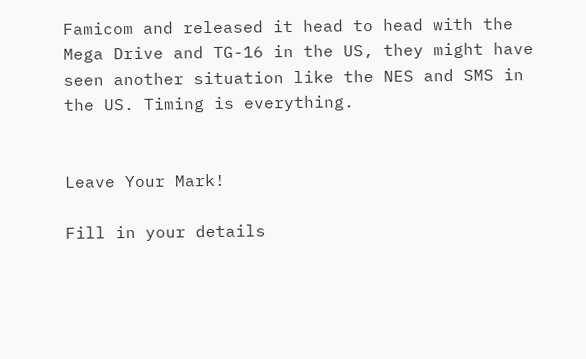Famicom and released it head to head with the Mega Drive and TG-16 in the US, they might have seen another situation like the NES and SMS in the US. Timing is everything.


Leave Your Mark!

Fill in your details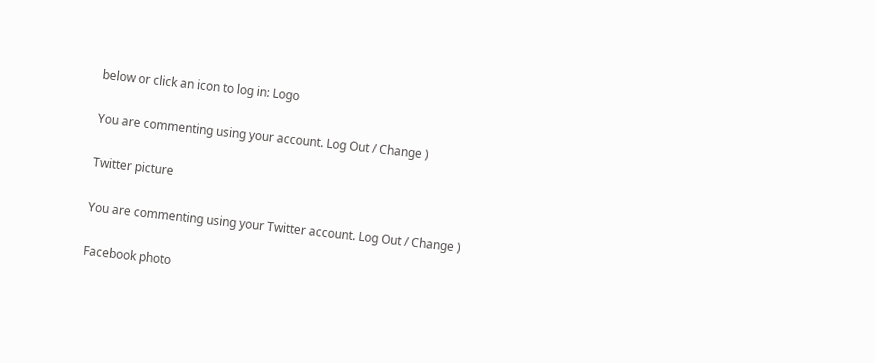below or click an icon to log in: Logo

You are commenting using your account. Log Out / Change )

Twitter picture

You are commenting using your Twitter account. Log Out / Change )

Facebook photo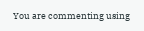You are commenting using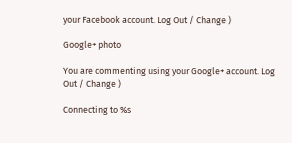your Facebook account. Log Out / Change )

Google+ photo

You are commenting using your Google+ account. Log Out / Change )

Connecting to %s